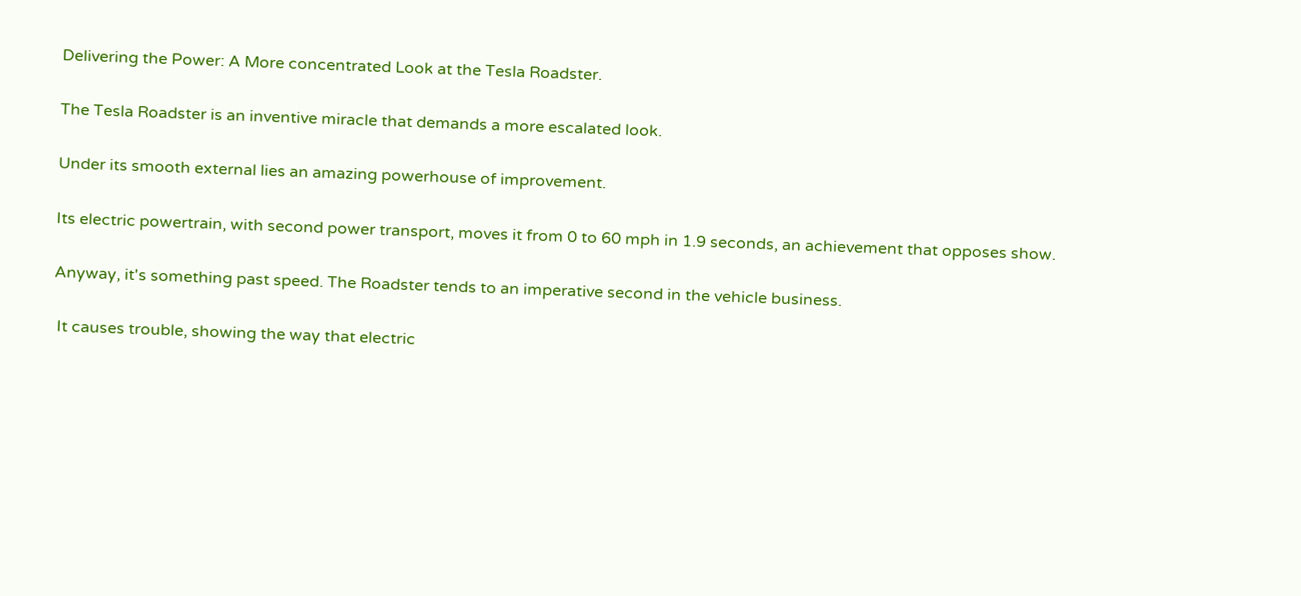Delivering the Power: A More concentrated Look at the Tesla Roadster.

The Tesla Roadster is an inventive miracle that demands a more escalated look.

Under its smooth external lies an amazing powerhouse of improvement.

Its electric powertrain, with second power transport, moves it from 0 to 60 mph in 1.9 seconds, an achievement that opposes show.

Anyway, it's something past speed. The Roadster tends to an imperative second in the vehicle business.

 It causes trouble, showing the way that electric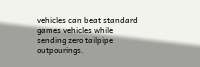vehicles can beat standard games vehicles while sending zero tailpipe outpourings.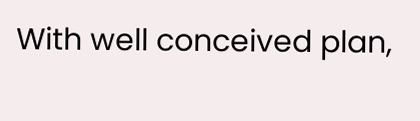With well conceived plan,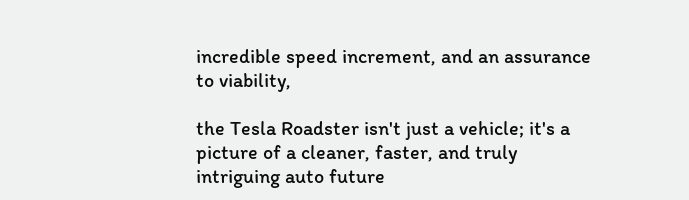incredible speed increment, and an assurance to viability,

the Tesla Roadster isn't just a vehicle; it's a picture of a cleaner, faster, and truly intriguing auto future